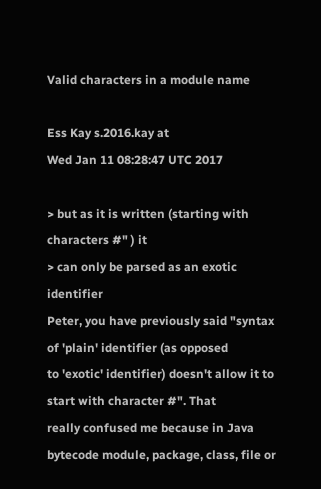Valid characters in a module name

Ess Kay s.2016.kay at
Wed Jan 11 08:28:47 UTC 2017

> but as it is written (starting with characters #" ) it
> can only be parsed as an exotic identifier
Peter, you have previously said "syntax of 'plain' identifier (as opposed
to 'exotic' identifier) doesn't allow it to start with character #". That
really confused me because in Java bytecode module, package, class, file or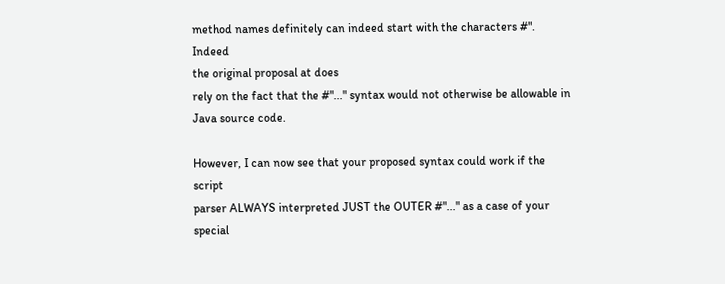method names definitely can indeed start with the characters #".  Indeed
the original proposal at does
rely on the fact that the #"..." syntax would not otherwise be allowable in
Java source code.

However, I can now see that your proposed syntax could work if the script
parser ALWAYS interpreted JUST the OUTER #"..." as a case of your special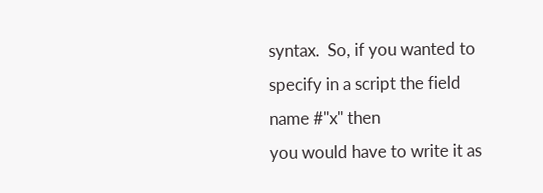syntax.  So, if you wanted to specify in a script the field name #"x" then
you would have to write it as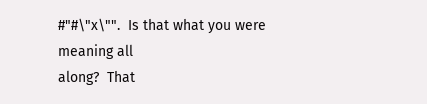#"#\"x\"".  Is that what you were meaning all
along?  That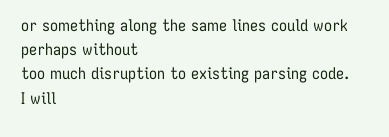or something along the same lines could work perhaps without
too much disruption to existing parsing code.  I will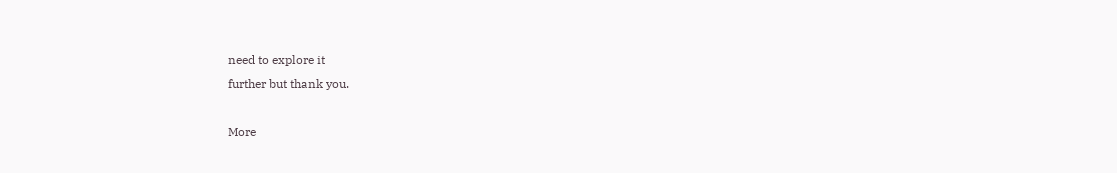need to explore it
further but thank you.

More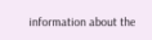information about the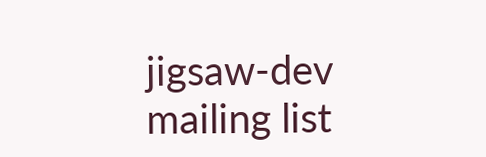jigsaw-dev mailing list